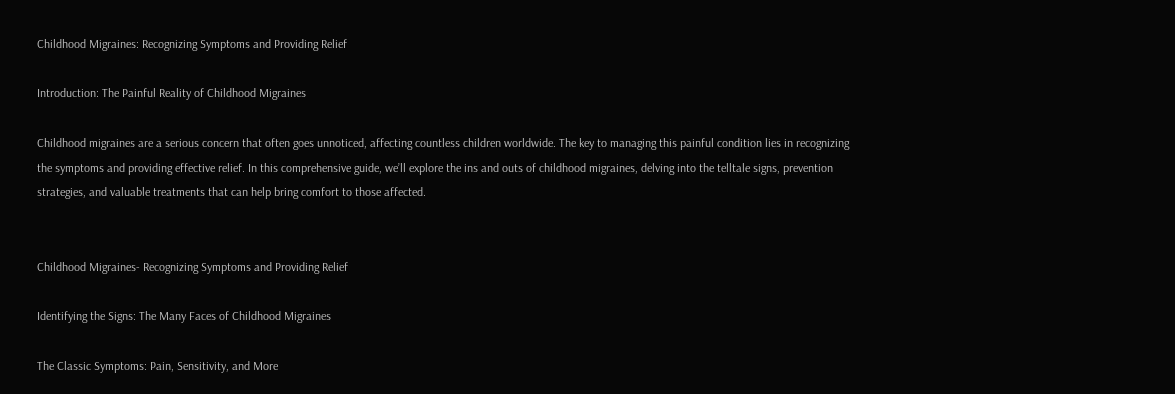Childhood Migraines: Recognizing Symptoms and Providing Relief

Introduction: The Painful Reality of Childhood Migraines

Childhood migraines are a serious concern that often goes unnoticed, affecting countless children worldwide. The key to managing this painful condition lies in recognizing the symptoms and providing effective relief. In this comprehensive guide, we’ll explore the ins and outs of childhood migraines, delving into the telltale signs, prevention strategies, and valuable treatments that can help bring comfort to those affected.


Childhood Migraines- Recognizing Symptoms and Providing Relief

Identifying the Signs: The Many Faces of Childhood Migraines

The Classic Symptoms: Pain, Sensitivity, and More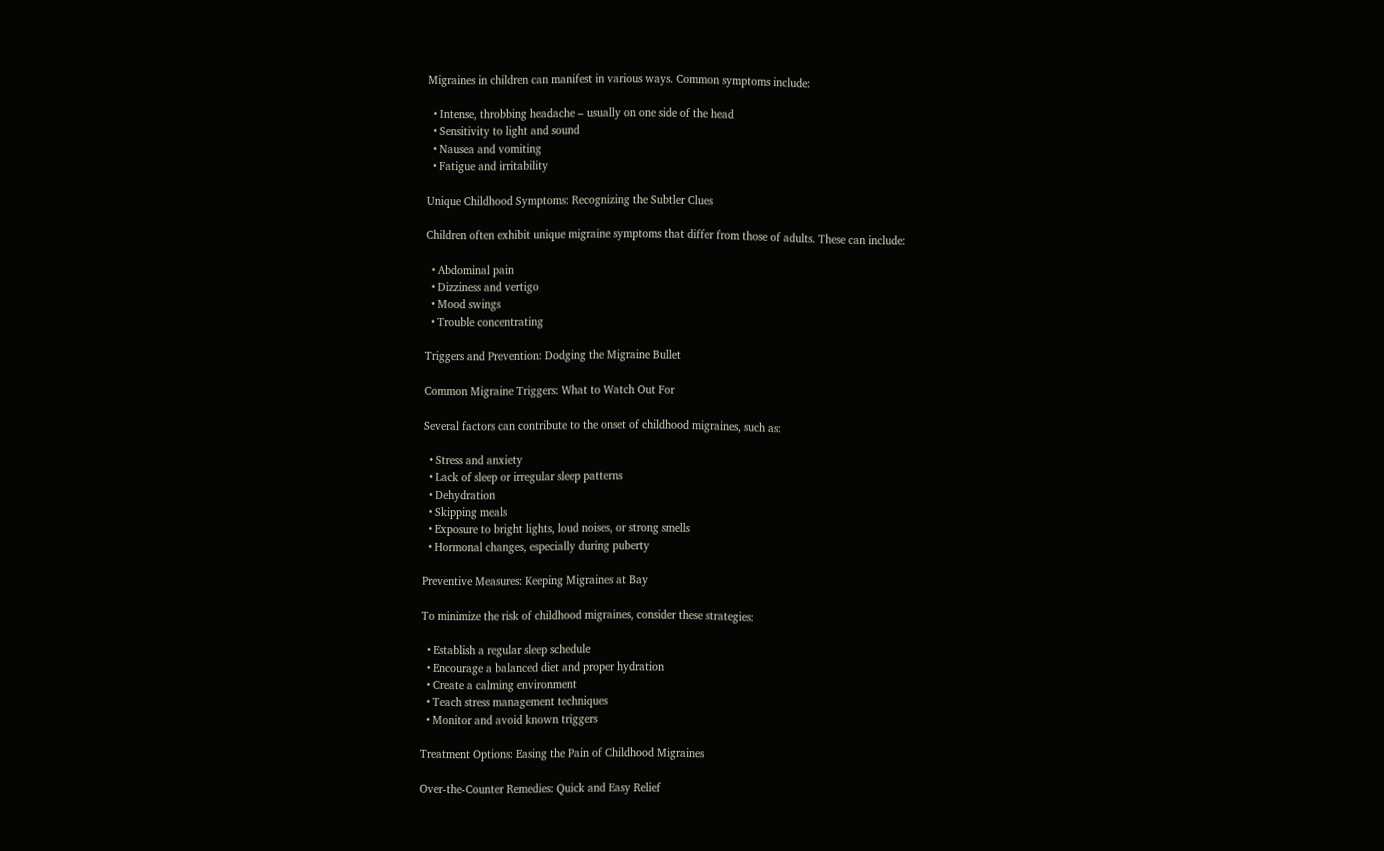Migraines in children can manifest in various ways. Common symptoms include:

  • Intense, throbbing headache – usually on one side of the head
  • Sensitivity to light and sound
  • Nausea and vomiting
  • Fatigue and irritability

Unique Childhood Symptoms: Recognizing the Subtler Clues

Children often exhibit unique migraine symptoms that differ from those of adults. These can include:

  • Abdominal pain
  • Dizziness and vertigo
  • Mood swings
  • Trouble concentrating

Triggers and Prevention: Dodging the Migraine Bullet

Common Migraine Triggers: What to Watch Out For

Several factors can contribute to the onset of childhood migraines, such as:

  • Stress and anxiety
  • Lack of sleep or irregular sleep patterns
  • Dehydration
  • Skipping meals
  • Exposure to bright lights, loud noises, or strong smells
  • Hormonal changes, especially during puberty

Preventive Measures: Keeping Migraines at Bay

To minimize the risk of childhood migraines, consider these strategies:

  • Establish a regular sleep schedule
  • Encourage a balanced diet and proper hydration
  • Create a calming environment
  • Teach stress management techniques
  • Monitor and avoid known triggers

Treatment Options: Easing the Pain of Childhood Migraines

Over-the-Counter Remedies: Quick and Easy Relief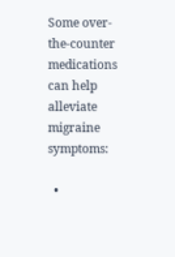Some over-the-counter medications can help alleviate migraine symptoms:

  •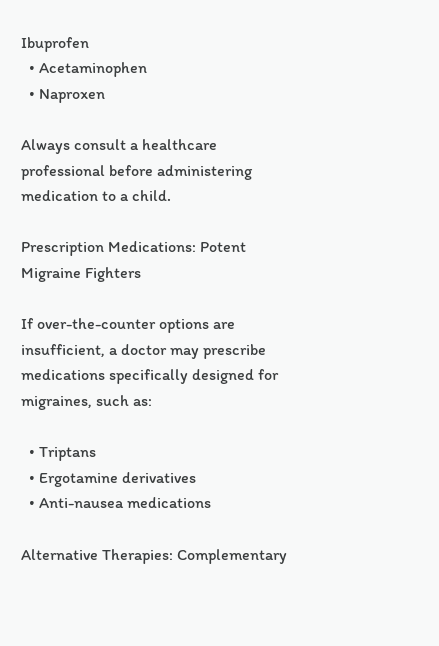Ibuprofen
  • Acetaminophen
  • Naproxen

Always consult a healthcare professional before administering medication to a child.

Prescription Medications: Potent Migraine Fighters

If over-the-counter options are insufficient, a doctor may prescribe medications specifically designed for migraines, such as:

  • Triptans
  • Ergotamine derivatives
  • Anti-nausea medications

Alternative Therapies: Complementary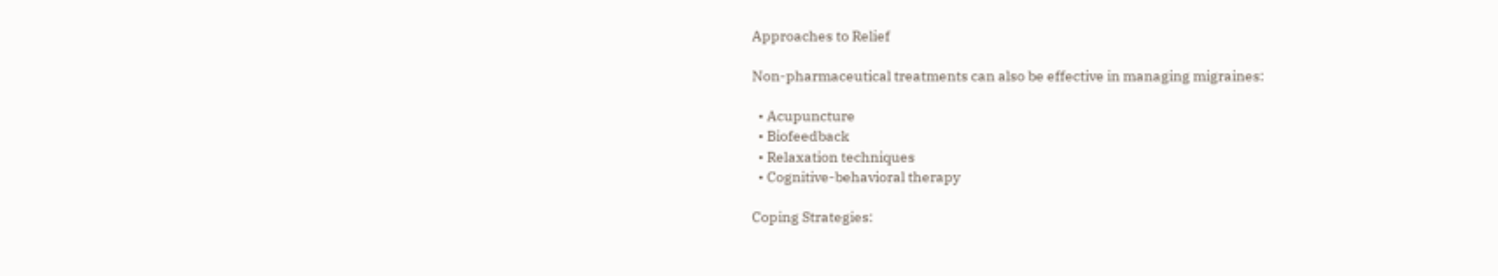Approaches to Relief

Non-pharmaceutical treatments can also be effective in managing migraines:

  • Acupuncture
  • Biofeedback
  • Relaxation techniques
  • Cognitive-behavioral therapy

Coping Strategies: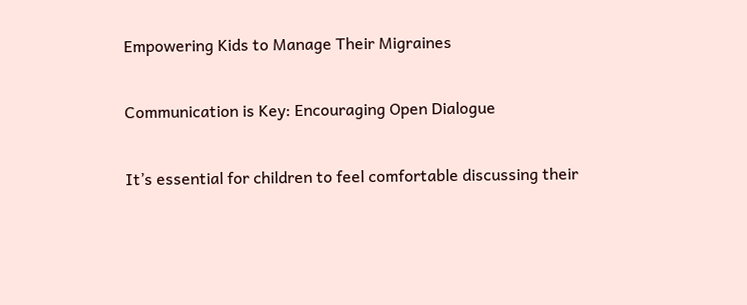Empowering Kids to Manage Their Migraines

Communication is Key: Encouraging Open Dialogue

It’s essential for children to feel comfortable discussing their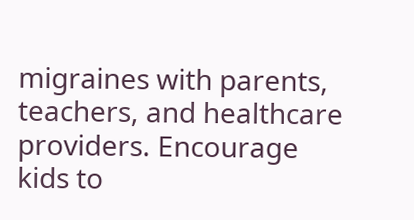migraines with parents, teachers, and healthcare providers. Encourage kids to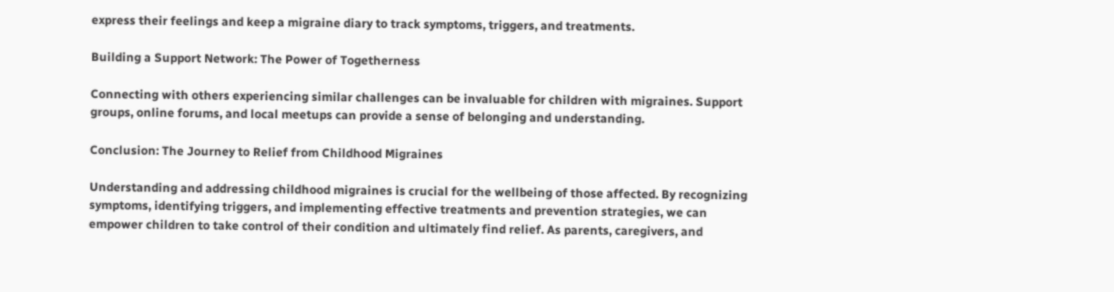express their feelings and keep a migraine diary to track symptoms, triggers, and treatments.

Building a Support Network: The Power of Togetherness

Connecting with others experiencing similar challenges can be invaluable for children with migraines. Support groups, online forums, and local meetups can provide a sense of belonging and understanding.

Conclusion: The Journey to Relief from Childhood Migraines

Understanding and addressing childhood migraines is crucial for the wellbeing of those affected. By recognizing symptoms, identifying triggers, and implementing effective treatments and prevention strategies, we can empower children to take control of their condition and ultimately find relief. As parents, caregivers, and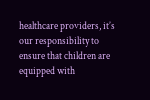healthcare providers, it’s our responsibility to ensure that children are equipped with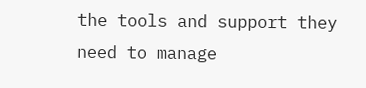the tools and support they need to manage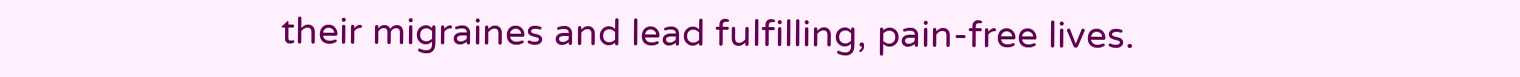their migraines and lead fulfilling, pain-free lives.